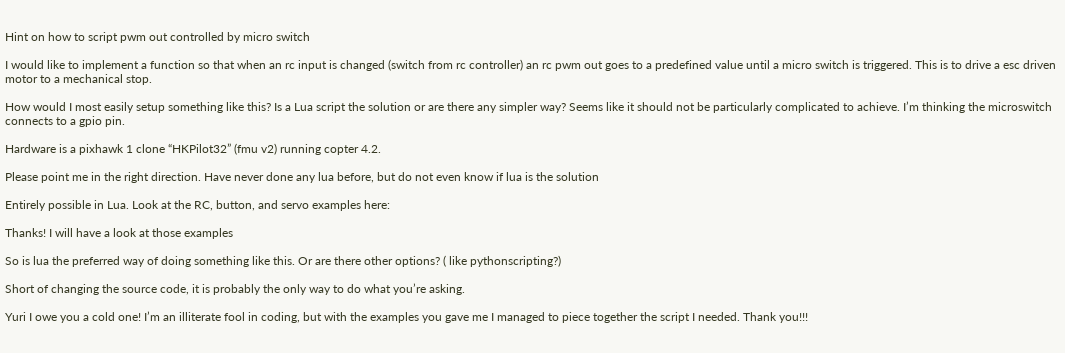Hint on how to script pwm out controlled by micro switch

I would like to implement a function so that when an rc input is changed (switch from rc controller) an rc pwm out goes to a predefined value until a micro switch is triggered. This is to drive a esc driven motor to a mechanical stop.

How would I most easily setup something like this? Is a Lua script the solution or are there any simpler way? Seems like it should not be particularly complicated to achieve. I’m thinking the microswitch connects to a gpio pin.

Hardware is a pixhawk 1 clone “HKPilot32” (fmu v2) running copter 4.2.

Please point me in the right direction. Have never done any lua before, but do not even know if lua is the solution

Entirely possible in Lua. Look at the RC, button, and servo examples here:

Thanks! I will have a look at those examples

So is lua the preferred way of doing something like this. Or are there other options? ( like pythonscripting?)

Short of changing the source code, it is probably the only way to do what you’re asking.

Yuri I owe you a cold one! I’m an illiterate fool in coding, but with the examples you gave me I managed to piece together the script I needed. Thank you!!!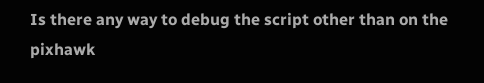Is there any way to debug the script other than on the pixhawk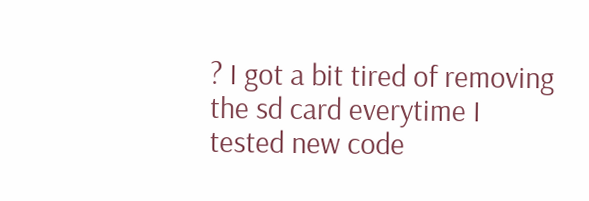? I got a bit tired of removing the sd card everytime I tested new code